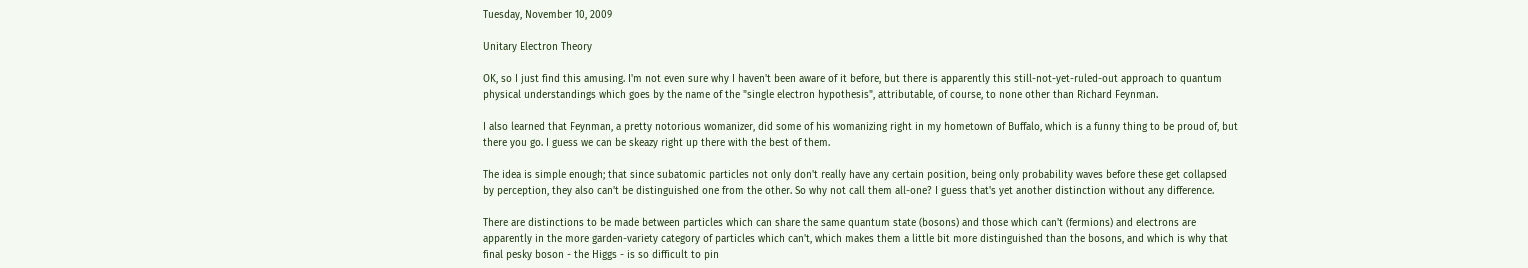Tuesday, November 10, 2009

Unitary Electron Theory

OK, so I just find this amusing. I'm not even sure why I haven't been aware of it before, but there is apparently this still-not-yet-ruled-out approach to quantum physical understandings which goes by the name of the "single electron hypothesis", attributable, of course, to none other than Richard Feynman.

I also learned that Feynman, a pretty notorious womanizer, did some of his womanizing right in my hometown of Buffalo, which is a funny thing to be proud of, but there you go. I guess we can be skeazy right up there with the best of them.

The idea is simple enough; that since subatomic particles not only don't really have any certain position, being only probability waves before these get collapsed by perception, they also can't be distinguished one from the other. So why not call them all-one? I guess that's yet another distinction without any difference.

There are distinctions to be made between particles which can share the same quantum state (bosons) and those which can't (fermions) and electrons are apparently in the more garden-variety category of particles which can't, which makes them a little bit more distinguished than the bosons, and which is why that final pesky boson - the Higgs - is so difficult to pin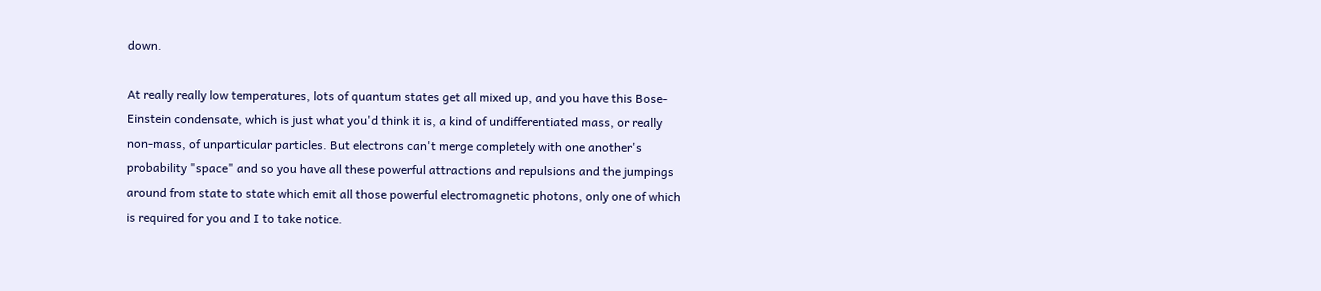down.

At really really low temperatures, lots of quantum states get all mixed up, and you have this Bose-Einstein condensate, which is just what you'd think it is, a kind of undifferentiated mass, or really non-mass, of unparticular particles. But electrons can't merge completely with one another's probability "space" and so you have all these powerful attractions and repulsions and the jumpings around from state to state which emit all those powerful electromagnetic photons, only one of which is required for you and I to take notice.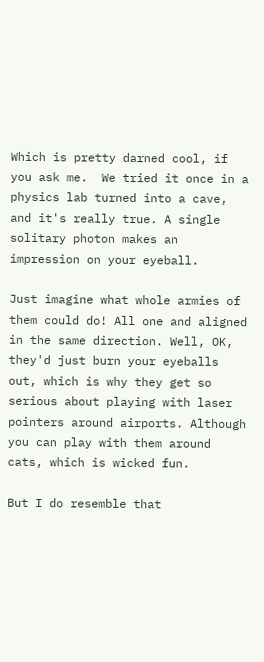Which is pretty darned cool, if you ask me.  We tried it once in a physics lab turned into a cave, and it's really true. A single solitary photon makes an impression on your eyeball.

Just imagine what whole armies of them could do! All one and aligned in the same direction. Well, OK, they'd just burn your eyeballs out, which is why they get so serious about playing with laser pointers around airports. Although you can play with them around cats, which is wicked fun.

But I do resemble that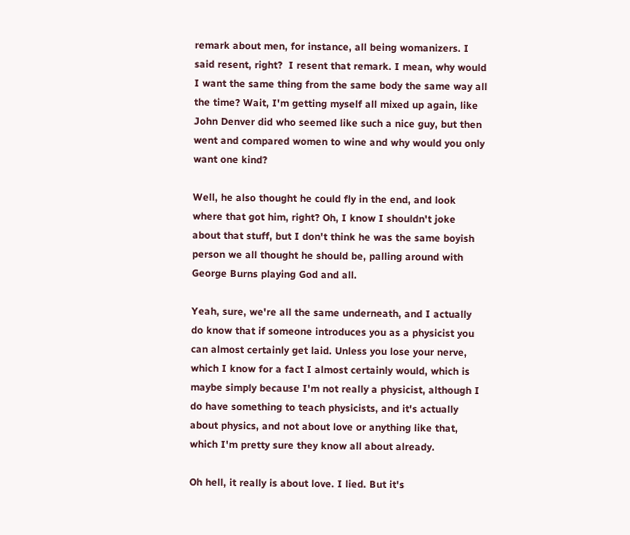remark about men, for instance, all being womanizers. I said resent, right?  I resent that remark. I mean, why would I want the same thing from the same body the same way all the time? Wait, I'm getting myself all mixed up again, like John Denver did who seemed like such a nice guy, but then went and compared women to wine and why would you only want one kind?

Well, he also thought he could fly in the end, and look where that got him, right? Oh, I know I shouldn't joke about that stuff, but I don't think he was the same boyish person we all thought he should be, palling around with George Burns playing God and all.

Yeah, sure, we're all the same underneath, and I actually do know that if someone introduces you as a physicist you can almost certainly get laid. Unless you lose your nerve, which I know for a fact I almost certainly would, which is maybe simply because I'm not really a physicist, although I do have something to teach physicists, and it's actually about physics, and not about love or anything like that, which I'm pretty sure they know all about already.

Oh hell, it really is about love. I lied. But it's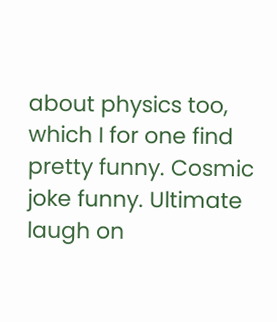about physics too, which I for one find pretty funny. Cosmic joke funny. Ultimate laugh on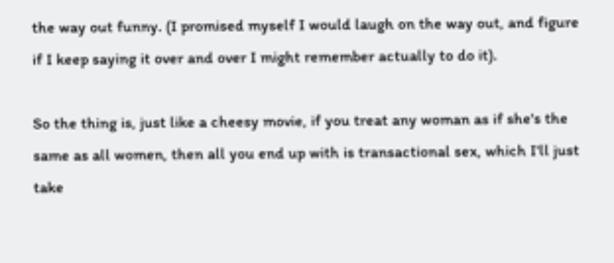the way out funny. (I promised myself I would laugh on the way out, and figure if I keep saying it over and over I might remember actually to do it).

So the thing is, just like a cheesy movie, if you treat any woman as if she's the same as all women, then all you end up with is transactional sex, which I'll just take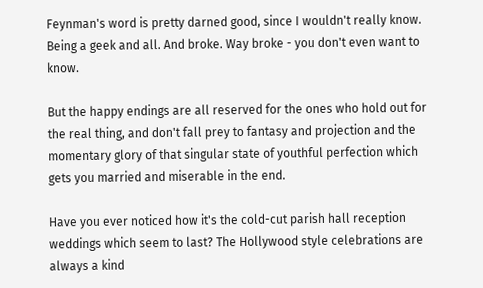Feynman's word is pretty darned good, since I wouldn't really know. Being a geek and all. And broke. Way broke - you don't even want to know.

But the happy endings are all reserved for the ones who hold out for the real thing, and don't fall prey to fantasy and projection and the momentary glory of that singular state of youthful perfection which gets you married and miserable in the end.

Have you ever noticed how it's the cold-cut parish hall reception weddings which seem to last? The Hollywood style celebrations are always a kind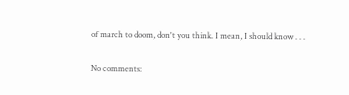of march to doom, don't you think. I mean, I should know . . .

No comments: